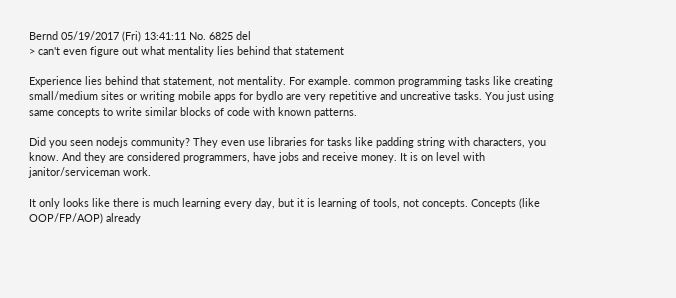Bernd 05/19/2017 (Fri) 13:41:11 No. 6825 del
> can't even figure out what mentality lies behind that statement

Experience lies behind that statement, not mentality. For example. common programming tasks like creating small/medium sites or writing mobile apps for bydlo are very repetitive and uncreative tasks. You just using same concepts to write similar blocks of code with known patterns.

Did you seen nodejs community? They even use libraries for tasks like padding string with characters, you know. And they are considered programmers, have jobs and receive money. It is on level with janitor/serviceman work.

It only looks like there is much learning every day, but it is learning of tools, not concepts. Concepts (like OOP/FP/AOP) already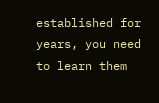established for years, you need to learn them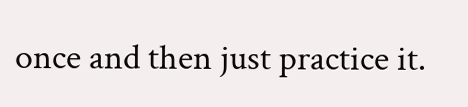once and then just practice it.